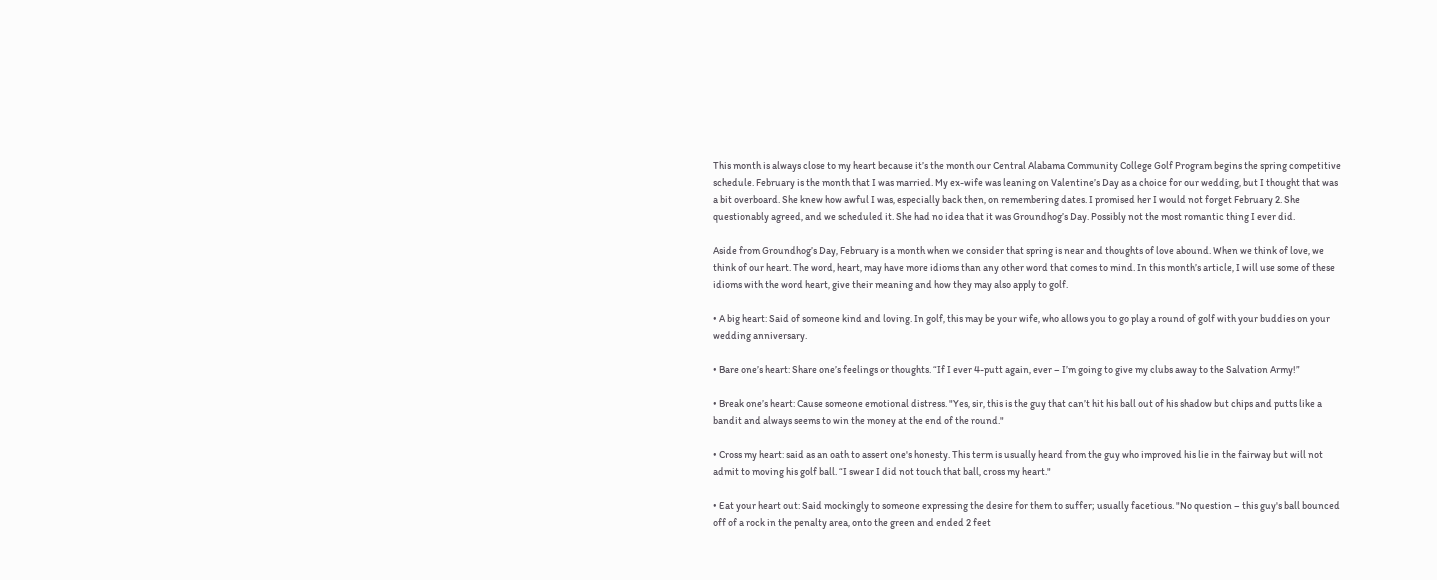This month is always close to my heart because it’s the month our Central Alabama Community College Golf Program begins the spring competitive schedule. February is the month that I was married. My ex-wife was leaning on Valentine’s Day as a choice for our wedding, but I thought that was a bit overboard. She knew how awful I was, especially back then, on remembering dates. I promised her I would not forget February 2. She questionably agreed, and we scheduled it. She had no idea that it was Groundhog’s Day. Possibly not the most romantic thing I ever did.

Aside from Groundhog’s Day, February is a month when we consider that spring is near and thoughts of love abound. When we think of love, we think of our heart. The word, heart, may have more idioms than any other word that comes to mind. In this month’s article, I will use some of these idioms with the word heart, give their meaning and how they may also apply to golf.

• A big heart: Said of someone kind and loving. In golf, this may be your wife, who allows you to go play a round of golf with your buddies on your wedding anniversary.

• Bare one’s heart: Share one’s feelings or thoughts. “If I ever 4-putt again, ever – I’m going to give my clubs away to the Salvation Army!”

• Break one’s heart: Cause someone emotional distress. "Yes, sir, this is the guy that can’t hit his ball out of his shadow but chips and putts like a bandit and always seems to win the money at the end of the round."

• Cross my heart: said as an oath to assert one's honesty. This term is usually heard from the guy who improved his lie in the fairway but will not admit to moving his golf ball. “I swear I did not touch that ball, cross my heart."

• Eat your heart out: Said mockingly to someone expressing the desire for them to suffer; usually facetious. "No question – this guy's ball bounced off of a rock in the penalty area, onto the green and ended 2 feet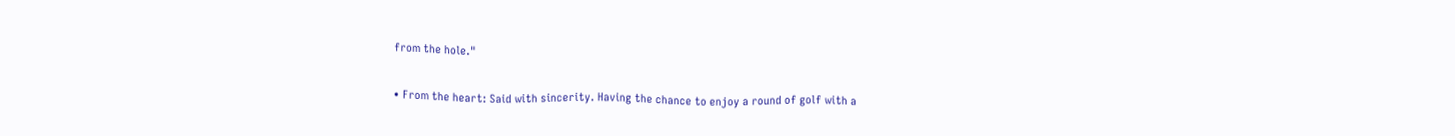from the hole."

• From the heart: Said with sincerity. Having the chance to enjoy a round of golf with a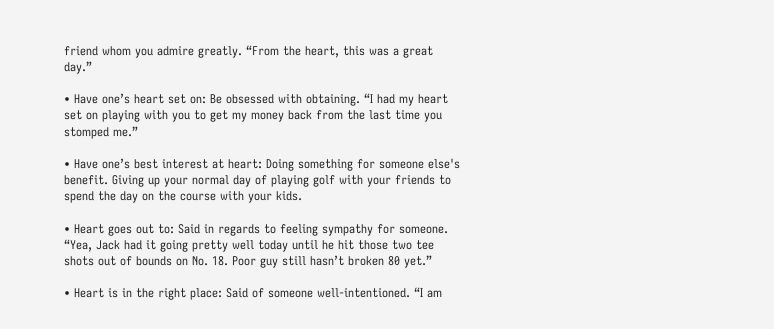friend whom you admire greatly. “From the heart, this was a great day.”

• Have one’s heart set on: Be obsessed with obtaining. “I had my heart set on playing with you to get my money back from the last time you stomped me.”

• Have one’s best interest at heart: Doing something for someone else's benefit. Giving up your normal day of playing golf with your friends to spend the day on the course with your kids.

• Heart goes out to: Said in regards to feeling sympathy for someone. “Yea, Jack had it going pretty well today until he hit those two tee shots out of bounds on No. 18. Poor guy still hasn’t broken 80 yet.”

• Heart is in the right place: Said of someone well-intentioned. “I am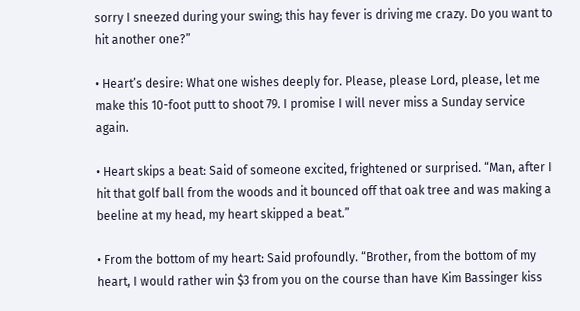sorry I sneezed during your swing; this hay fever is driving me crazy. Do you want to hit another one?”

• Heart’s desire: What one wishes deeply for. Please, please Lord, please, let me make this 10-foot putt to shoot 79. I promise I will never miss a Sunday service again.

• Heart skips a beat: Said of someone excited, frightened or surprised. “Man, after I hit that golf ball from the woods and it bounced off that oak tree and was making a beeline at my head, my heart skipped a beat.”

• From the bottom of my heart: Said profoundly. “Brother, from the bottom of my heart, I would rather win $3 from you on the course than have Kim Bassinger kiss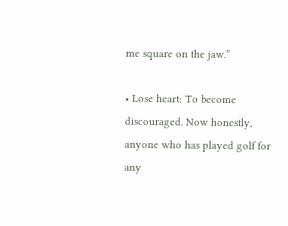me square on the jaw.”

• Lose heart: To become discouraged. Now honestly, anyone who has played golf for any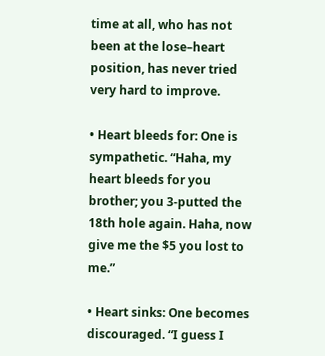time at all, who has not been at the lose–heart position, has never tried very hard to improve.

• Heart bleeds for: One is sympathetic. “Haha, my heart bleeds for you brother; you 3-putted the 18th hole again. Haha, now give me the $5 you lost to me.”

• Heart sinks: One becomes discouraged. “I guess I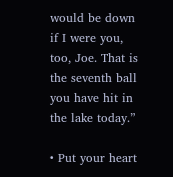would be down if I were you, too, Joe. That is the seventh ball you have hit in the lake today.”

• Put your heart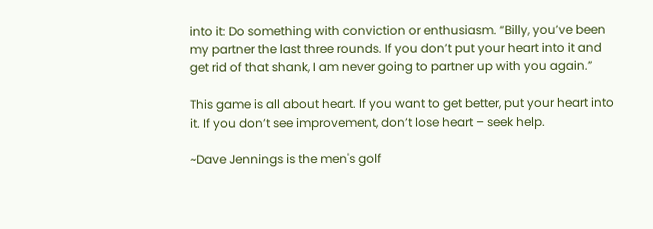into it: Do something with conviction or enthusiasm. “Billy, you’ve been my partner the last three rounds. If you don’t put your heart into it and get rid of that shank, I am never going to partner up with you again.”

This game is all about heart. If you want to get better, put your heart into it. If you don’t see improvement, don’t lose heart – seek help.

~Dave Jennings is the men's golf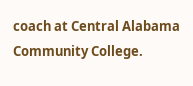coach at Central Alabama Community College.